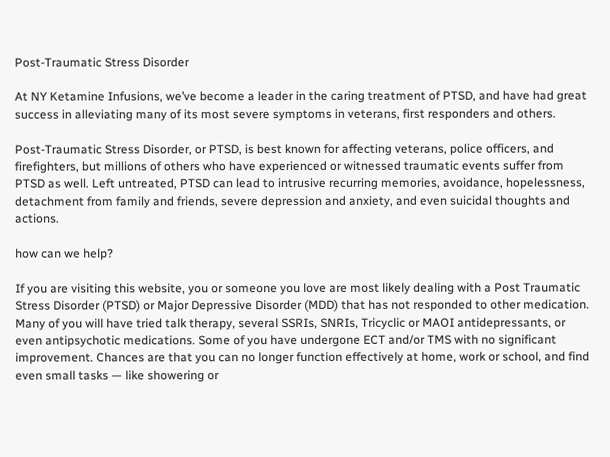Post-Traumatic Stress Disorder

At NY Ketamine Infusions, we’ve become a leader in the caring treatment of PTSD, and have had great success in alleviating many of its most severe symptoms in veterans, first responders and others.

Post-Traumatic Stress Disorder, or PTSD, is best known for affecting veterans, police officers, and firefighters, but millions of others who have experienced or witnessed traumatic events suffer from PTSD as well. Left untreated, PTSD can lead to intrusive recurring memories, avoidance, hopelessness, detachment from family and friends, severe depression and anxiety, and even suicidal thoughts and actions.

how can we help?

If you are visiting this website, you or someone you love are most likely dealing with a Post Traumatic Stress Disorder (PTSD) or Major Depressive Disorder (MDD) that has not responded to other medication. Many of you will have tried talk therapy, several SSRIs, SNRIs, Tricyclic or MAOI antidepressants, or even antipsychotic medications. Some of you have undergone ECT and/or TMS with no significant improvement. Chances are that you can no longer function effectively at home, work or school, and find even small tasks — like showering or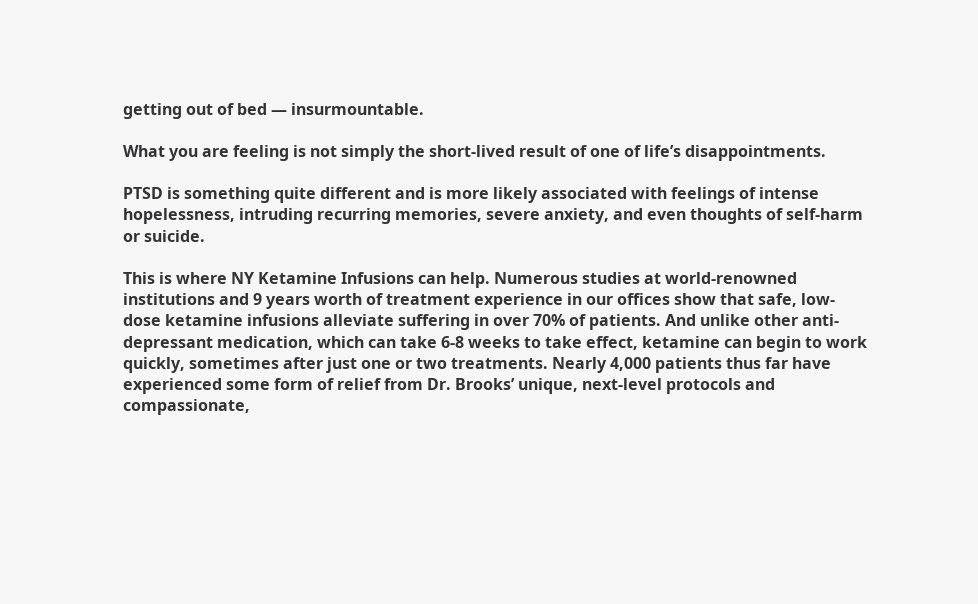getting out of bed — insurmountable.

What you are feeling is not simply the short-lived result of one of life’s disappointments.

PTSD is something quite different and is more likely associated with feelings of intense hopelessness, intruding recurring memories, severe anxiety, and even thoughts of self-harm or suicide.

This is where NY Ketamine Infusions can help. Numerous studies at world-renowned institutions and 9 years worth of treatment experience in our offices show that safe, low-dose ketamine infusions alleviate suffering in over 70% of patients. And unlike other anti-depressant medication, which can take 6-8 weeks to take effect, ketamine can begin to work quickly, sometimes after just one or two treatments. Nearly 4,000 patients thus far have experienced some form of relief from Dr. Brooks’ unique, next-level protocols and compassionate,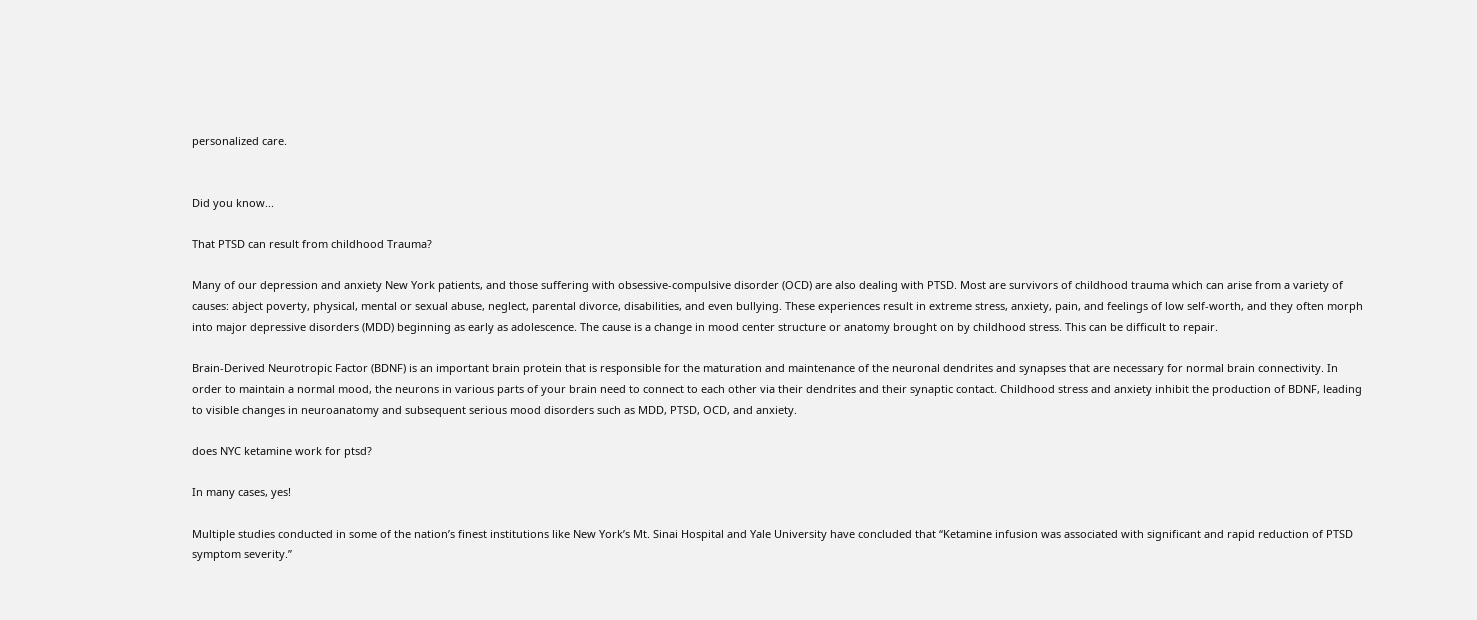personalized care.


Did you know...

That PTSD can result from childhood Trauma?

Many of our depression and anxiety New York patients, and those suffering with obsessive-compulsive disorder (OCD) are also dealing with PTSD. Most are survivors of childhood trauma which can arise from a variety of causes: abject poverty, physical, mental or sexual abuse, neglect, parental divorce, disabilities, and even bullying. These experiences result in extreme stress, anxiety, pain, and feelings of low self-worth, and they often morph into major depressive disorders (MDD) beginning as early as adolescence. The cause is a change in mood center structure or anatomy brought on by childhood stress. This can be difficult to repair.

Brain-Derived Neurotropic Factor (BDNF) is an important brain protein that is responsible for the maturation and maintenance of the neuronal dendrites and synapses that are necessary for normal brain connectivity. In order to maintain a normal mood, the neurons in various parts of your brain need to connect to each other via their dendrites and their synaptic contact. Childhood stress and anxiety inhibit the production of BDNF, leading to visible changes in neuroanatomy and subsequent serious mood disorders such as MDD, PTSD, OCD, and anxiety.

does NYC ketamine work for ptsd?

In many cases, yes!

Multiple studies conducted in some of the nation’s finest institutions like New York’s Mt. Sinai Hospital and Yale University have concluded that “Ketamine infusion was associated with significant and rapid reduction of PTSD symptom severity.”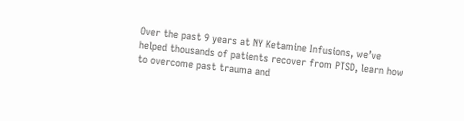Over the past 9 years at NY Ketamine Infusions, we’ve helped thousands of patients recover from PTSD, learn how to overcome past trauma and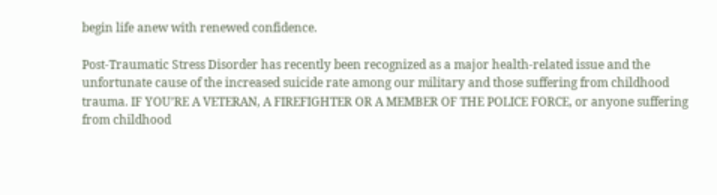begin life anew with renewed confidence.

Post-Traumatic Stress Disorder has recently been recognized as a major health-related issue and the unfortunate cause of the increased suicide rate among our military and those suffering from childhood trauma. IF YOU’RE A VETERAN, A FIREFIGHTER OR A MEMBER OF THE POLICE FORCE, or anyone suffering from childhood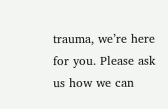trauma, we’re here for you. Please ask us how we can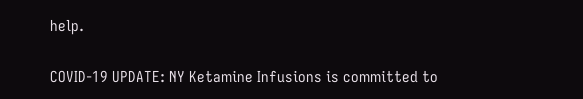help.

COVID-19 UPDATE: NY Ketamine Infusions is committed to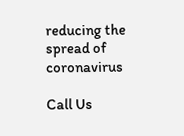reducing the spread of coronavirus

Call Us